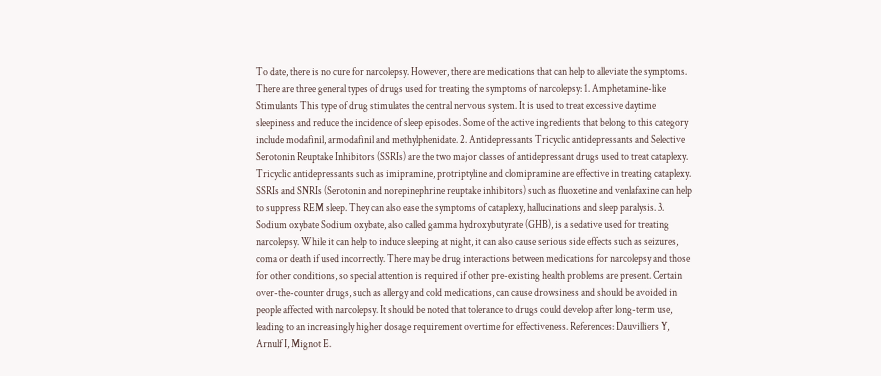To date, there is no cure for narcolepsy. However, there are medications that can help to alleviate the symptoms. There are three general types of drugs used for treating the symptoms of narcolepsy: 1. Amphetamine-like Stimulants This type of drug stimulates the central nervous system. It is used to treat excessive daytime sleepiness and reduce the incidence of sleep episodes. Some of the active ingredients that belong to this category include modafinil, armodafinil and methylphenidate. 2. Antidepressants Tricyclic antidepressants and Selective Serotonin Reuptake Inhibitors (SSRIs) are the two major classes of antidepressant drugs used to treat cataplexy. Tricyclic antidepressants such as imipramine, protriptyline and clomipramine are effective in treating cataplexy. SSRIs and SNRIs (Serotonin and norepinephrine reuptake inhibitors) such as fluoxetine and venlafaxine can help to suppress REM sleep. They can also ease the symptoms of cataplexy, hallucinations and sleep paralysis. 3. Sodium oxybate Sodium oxybate, also called gamma hydroxybutyrate (GHB), is a sedative used for treating narcolepsy. While it can help to induce sleeping at night, it can also cause serious side effects such as seizures, coma or death if used incorrectly. There may be drug interactions between medications for narcolepsy and those for other conditions, so special attention is required if other pre-existing health problems are present. Certain over-the-counter drugs, such as allergy and cold medications, can cause drowsiness and should be avoided in people affected with narcolepsy. It should be noted that tolerance to drugs could develop after long-term use, leading to an increasingly higher dosage requirement overtime for effectiveness. References: Dauvilliers Y, Arnulf I, Mignot E.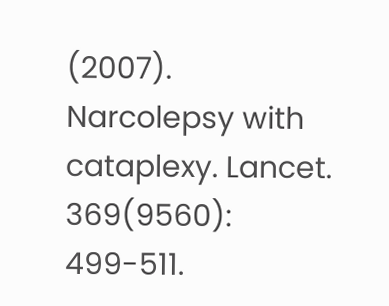(2007). Narcolepsy with cataplexy. Lancet. 369(9560): 499-511.